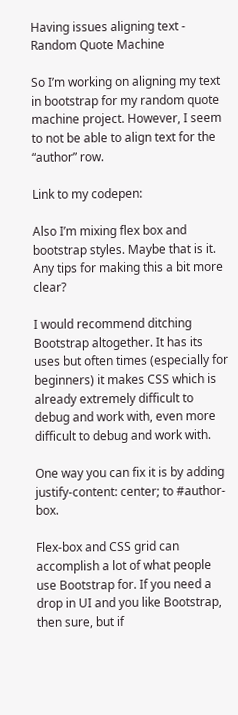Having issues aligning text - Random Quote Machine

So I’m working on aligning my text in bootstrap for my random quote machine project. However, I seem to not be able to align text for the “author” row.

Link to my codepen:

Also I’m mixing flex box and bootstrap styles. Maybe that is it. Any tips for making this a bit more clear?

I would recommend ditching Bootstrap altogether. It has its uses but often times (especially for beginners) it makes CSS which is already extremely difficult to debug and work with, even more difficult to debug and work with.

One way you can fix it is by adding justify-content: center; to #author-box.

Flex-box and CSS grid can accomplish a lot of what people use Bootstrap for. If you need a drop in UI and you like Bootstrap, then sure, but if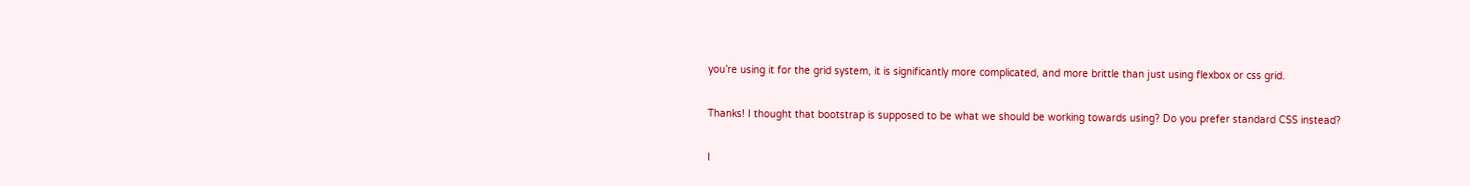you’re using it for the grid system, it is significantly more complicated, and more brittle than just using flexbox or css grid.

Thanks! I thought that bootstrap is supposed to be what we should be working towards using? Do you prefer standard CSS instead?

I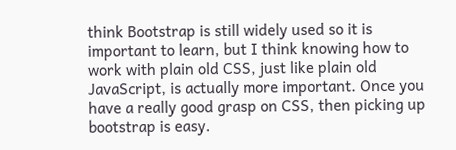think Bootstrap is still widely used so it is important to learn, but I think knowing how to work with plain old CSS, just like plain old JavaScript, is actually more important. Once you have a really good grasp on CSS, then picking up bootstrap is easy.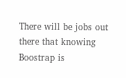There will be jobs out there that knowing Boostrap is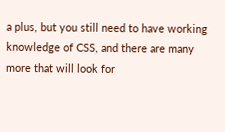a plus, but you still need to have working knowledge of CSS, and there are many more that will look for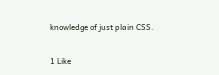knowledge of just plain CSS.

1 Like